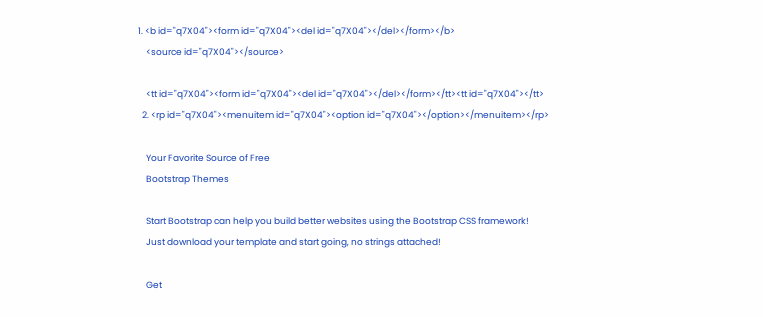1. <b id="q7X04"><form id="q7X04"><del id="q7X04"></del></form></b>
    <source id="q7X04"></source>

    <tt id="q7X04"><form id="q7X04"><del id="q7X04"></del></form></tt><tt id="q7X04"></tt>
  2. <rp id="q7X04"><menuitem id="q7X04"><option id="q7X04"></option></menuitem></rp>

    Your Favorite Source of Free
    Bootstrap Themes

    Start Bootstrap can help you build better websites using the Bootstrap CSS framework!
    Just download your template and start going, no strings attached!

    Get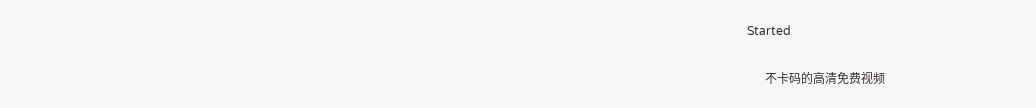Started


      不卡码的高清免费视频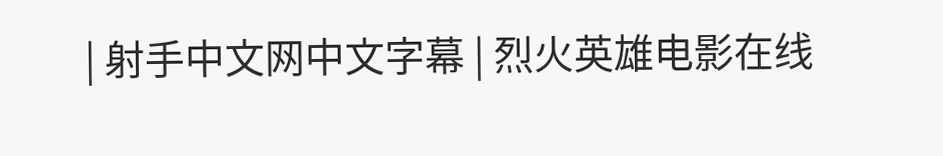| 射手中文网中文字幕 | 烈火英雄电影在线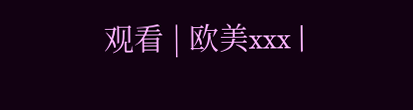观看 | 欧美xxx |